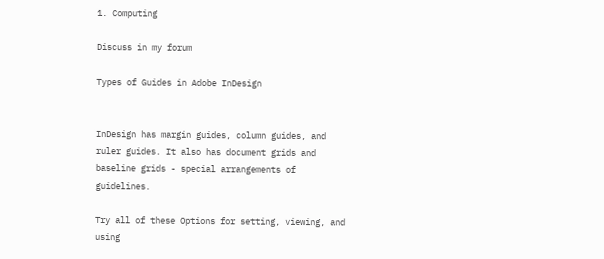1. Computing

Discuss in my forum

Types of Guides in Adobe InDesign


InDesign has margin guides, column guides, and ruler guides. It also has document grids and baseline grids - special arrangements of guidelines.

Try all of these Options for setting, viewing, and using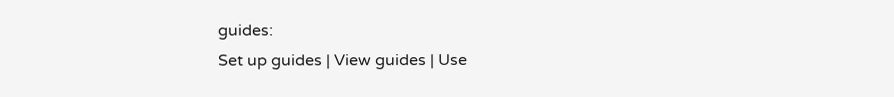guides:
Set up guides | View guides | Use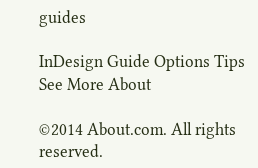guides

InDesign Guide Options Tips
See More About

©2014 About.com. All rights reserved.